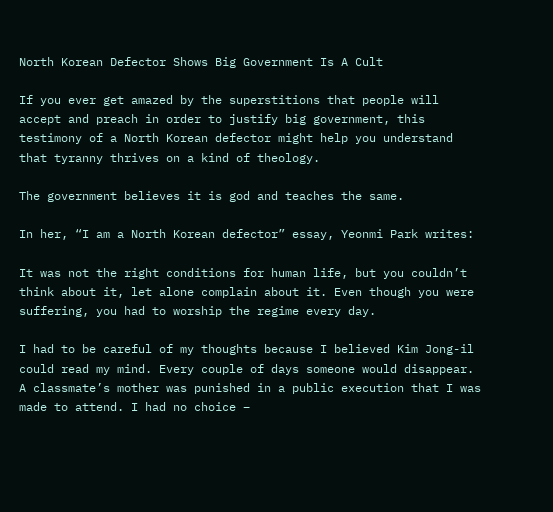North Korean Defector Shows Big Government Is A Cult

If you ever get amazed by the superstitions that people will accept and preach in order to justify big government, this testimony of a North Korean defector might help you understand that tyranny thrives on a kind of theology.

The government believes it is god and teaches the same.

In her, “I am a North Korean defector” essay, Yeonmi Park writes:

It was not the right conditions for human life, but you couldn’t think about it, let alone complain about it. Even though you were suffering, you had to worship the regime every day.

I had to be careful of my thoughts because I believed Kim Jong-il could read my mind. Every couple of days someone would disappear. A classmate’s mother was punished in a public execution that I was made to attend. I had no choice –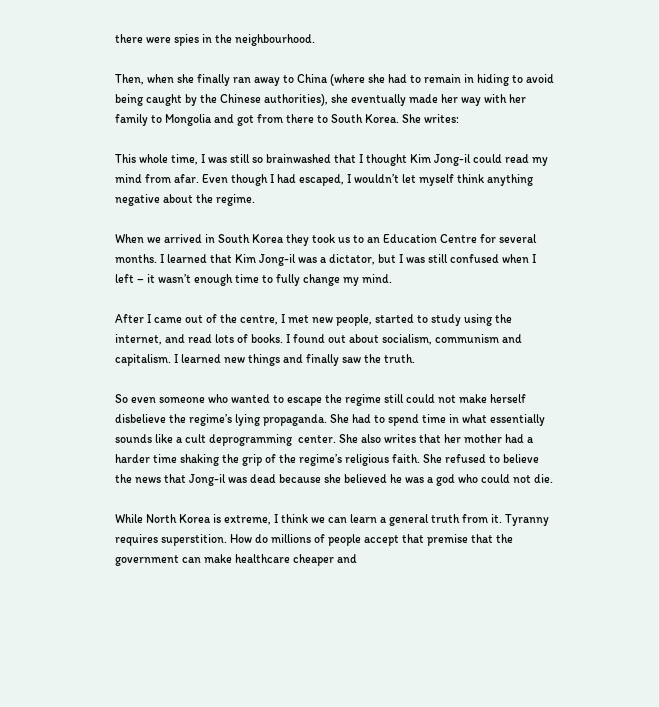there were spies in the neighbourhood.

Then, when she finally ran away to China (where she had to remain in hiding to avoid being caught by the Chinese authorities), she eventually made her way with her family to Mongolia and got from there to South Korea. She writes:

This whole time, I was still so brainwashed that I thought Kim Jong-il could read my mind from afar. Even though I had escaped, I wouldn’t let myself think anything negative about the regime.

When we arrived in South Korea they took us to an Education Centre for several months. I learned that Kim Jong-il was a dictator, but I was still confused when I left – it wasn’t enough time to fully change my mind.

After I came out of the centre, I met new people, started to study using the internet, and read lots of books. I found out about socialism, communism and capitalism. I learned new things and finally saw the truth.

So even someone who wanted to escape the regime still could not make herself disbelieve the regime’s lying propaganda. She had to spend time in what essentially sounds like a cult deprogramming  center. She also writes that her mother had a harder time shaking the grip of the regime’s religious faith. She refused to believe the news that Jong-il was dead because she believed he was a god who could not die.

While North Korea is extreme, I think we can learn a general truth from it. Tyranny requires superstition. How do millions of people accept that premise that the government can make healthcare cheaper and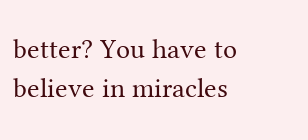better? You have to believe in miracles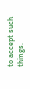to accept such things.